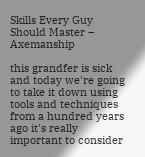Skills Every Guy Should Master – Axemanship

this grandfer is sick and today we're going to take it down using tools and techniques from a hundred years ago it's really important to consider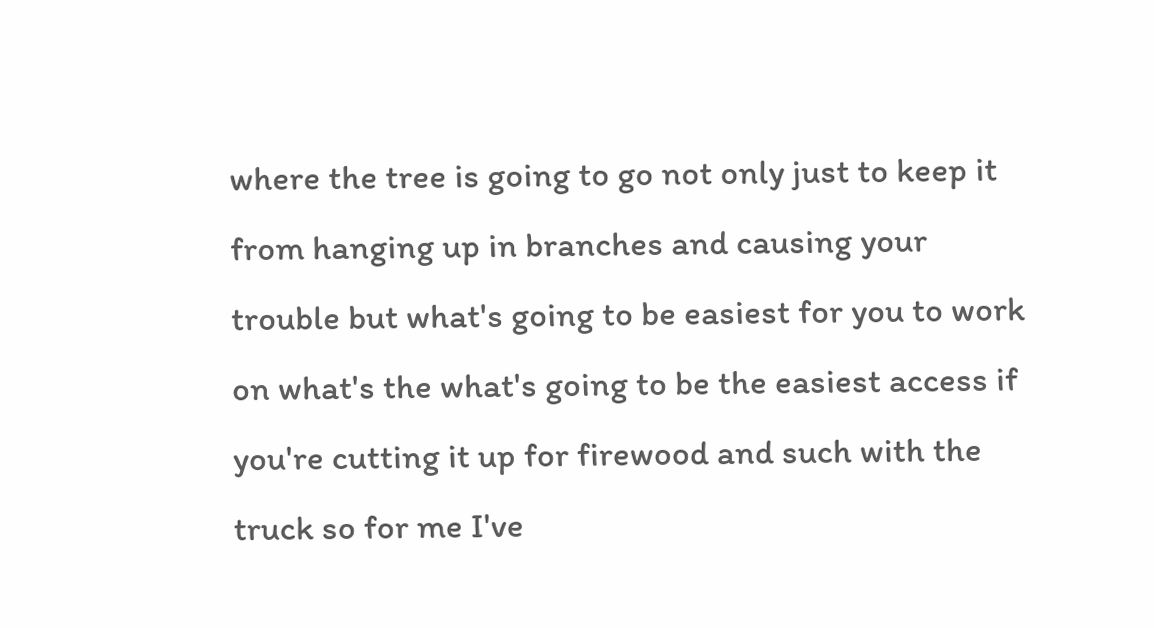where the tree is going to go not only just to keep it from hanging up in branches and causing your trouble but what's going to be easiest for you to work on what's the what's going to be the easiest access if you're cutting it up for firewood and such with the truck so for me I've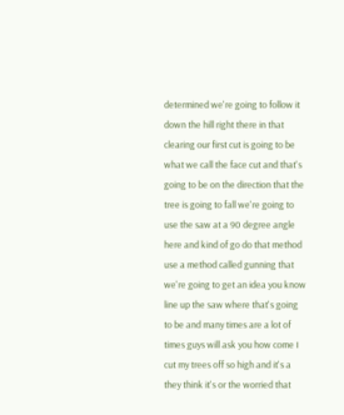determined we're going to follow it down the hill right there in that clearing our first cut is going to be what we call the face cut and that's going to be on the direction that the tree is going to fall we're going to use the saw at a 90 degree angle here and kind of go do that method use a method called gunning that we're going to get an idea you know line up the saw where that's going to be and many times are a lot of times guys will ask you how come I cut my trees off so high and it's a they think it's or the worried that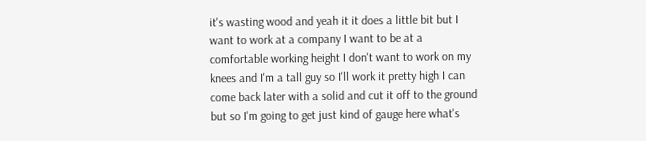it's wasting wood and yeah it it does a little bit but I want to work at a company I want to be at a comfortable working height I don't want to work on my knees and I'm a tall guy so I'll work it pretty high I can come back later with a solid and cut it off to the ground but so I'm going to get just kind of gauge here what's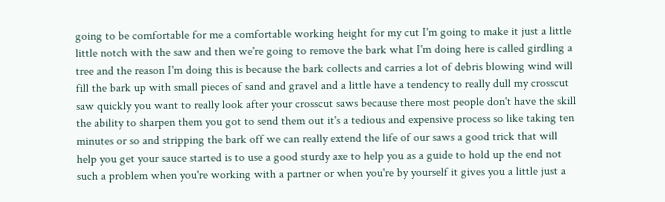going to be comfortable for me a comfortable working height for my cut I'm going to make it just a little little notch with the saw and then we're going to remove the bark what I'm doing here is called girdling a tree and the reason I'm doing this is because the bark collects and carries a lot of debris blowing wind will fill the bark up with small pieces of sand and gravel and a little have a tendency to really dull my crosscut saw quickly you want to really look after your crosscut saws because there most people don't have the skill the ability to sharpen them you got to send them out it's a tedious and expensive process so like taking ten minutes or so and stripping the bark off we can really extend the life of our saws a good trick that will help you get your sauce started is to use a good sturdy axe to help you as a guide to hold up the end not such a problem when you're working with a partner or when you're by yourself it gives you a little just a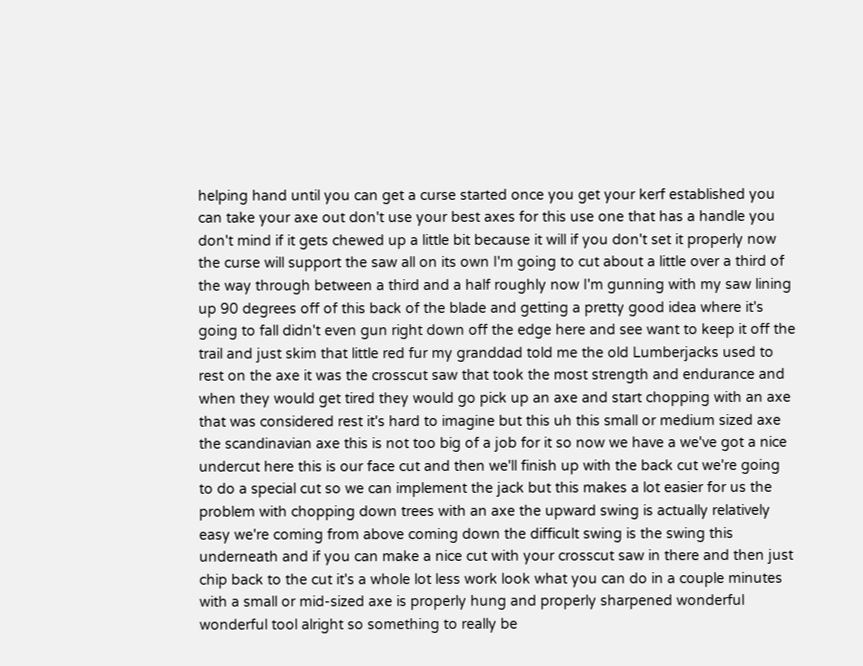helping hand until you can get a curse started once you get your kerf established you can take your axe out don't use your best axes for this use one that has a handle you don't mind if it gets chewed up a little bit because it will if you don't set it properly now the curse will support the saw all on its own I'm going to cut about a little over a third of the way through between a third and a half roughly now I'm gunning with my saw lining up 90 degrees off of this back of the blade and getting a pretty good idea where it's going to fall didn't even gun right down off the edge here and see want to keep it off the trail and just skim that little red fur my granddad told me the old Lumberjacks used to rest on the axe it was the crosscut saw that took the most strength and endurance and when they would get tired they would go pick up an axe and start chopping with an axe that was considered rest it's hard to imagine but this uh this small or medium sized axe the scandinavian axe this is not too big of a job for it so now we have a we've got a nice undercut here this is our face cut and then we'll finish up with the back cut we're going to do a special cut so we can implement the jack but this makes a lot easier for us the problem with chopping down trees with an axe the upward swing is actually relatively easy we're coming from above coming down the difficult swing is the swing this underneath and if you can make a nice cut with your crosscut saw in there and then just chip back to the cut it's a whole lot less work look what you can do in a couple minutes with a small or mid-sized axe is properly hung and properly sharpened wonderful wonderful tool alright so something to really be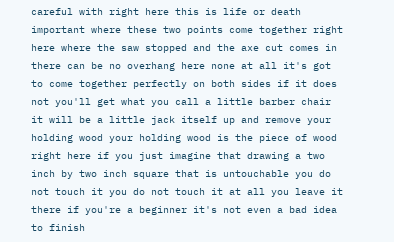careful with right here this is life or death important where these two points come together right here where the saw stopped and the axe cut comes in there can be no overhang here none at all it's got to come together perfectly on both sides if it does not you'll get what you call a little barber chair it will be a little jack itself up and remove your holding wood your holding wood is the piece of wood right here if you just imagine that drawing a two inch by two inch square that is untouchable you do not touch it you do not touch it at all you leave it there if you're a beginner it's not even a bad idea to finish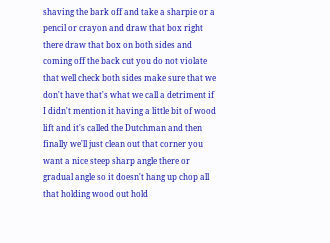shaving the bark off and take a sharpie or a pencil or crayon and draw that box right there draw that box on both sides and coming off the back cut you do not violate that well check both sides make sure that we don't have that's what we call a detriment if I didn't mention it having a little bit of wood lift and it's called the Dutchman and then finally we'll just clean out that corner you want a nice steep sharp angle there or gradual angle so it doesn't hang up chop all that holding wood out hold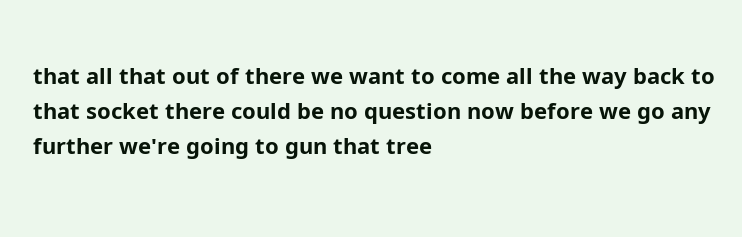that all that out of there we want to come all the way back to that socket there could be no question now before we go any further we're going to gun that tree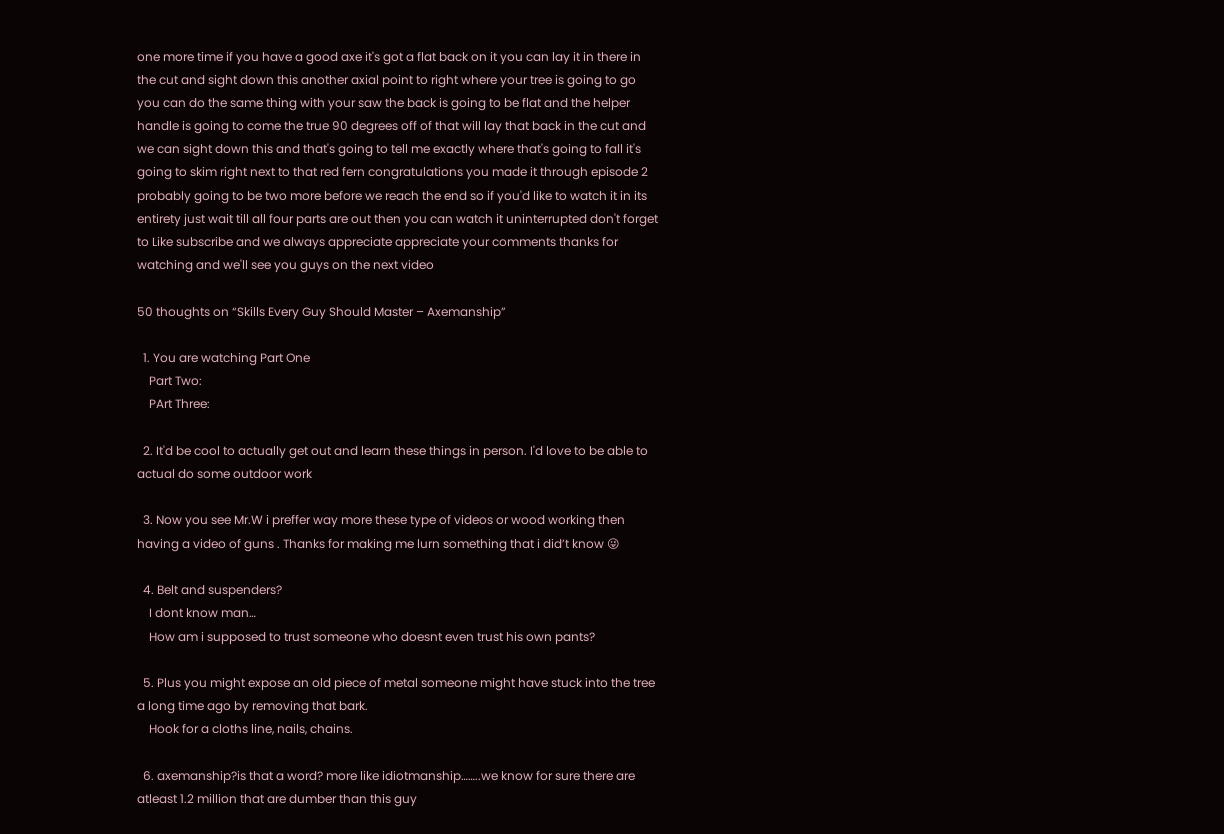one more time if you have a good axe it's got a flat back on it you can lay it in there in the cut and sight down this another axial point to right where your tree is going to go you can do the same thing with your saw the back is going to be flat and the helper handle is going to come the true 90 degrees off of that will lay that back in the cut and we can sight down this and that's going to tell me exactly where that's going to fall it's going to skim right next to that red fern congratulations you made it through episode 2 probably going to be two more before we reach the end so if you'd like to watch it in its entirety just wait till all four parts are out then you can watch it uninterrupted don't forget to Like subscribe and we always appreciate appreciate your comments thanks for watching and we'll see you guys on the next video

50 thoughts on “Skills Every Guy Should Master – Axemanship”

  1. You are watching Part One
    Part Two:
    PArt Three:

  2. It'd be cool to actually get out and learn these things in person. I'd love to be able to actual do some outdoor work

  3. Now you see Mr.W i preffer way more these type of videos or wood working then having a video of guns . Thanks for making me lurn something that i did’t know 😜

  4. Belt and suspenders?
    I dont know man…
    How am i supposed to trust someone who doesnt even trust his own pants?

  5. Plus you might expose an old piece of metal someone might have stuck into the tree a long time ago by removing that bark.
    Hook for a cloths line, nails, chains.

  6. axemanship?is that a word? more like idiotmanship……..we know for sure there are atleast 1.2 million that are dumber than this guy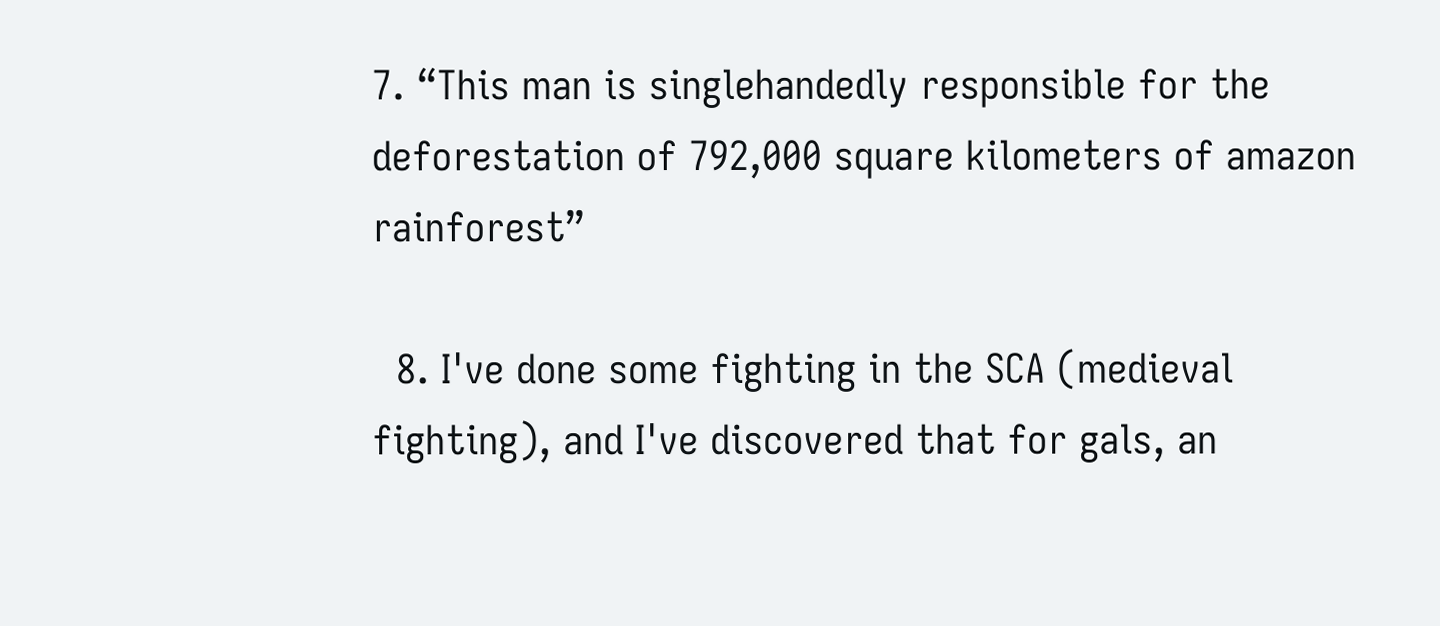7. “This man is singlehandedly responsible for the deforestation of 792,000 square kilometers of amazon rainforest”

  8. I've done some fighting in the SCA (medieval fighting), and I've discovered that for gals, an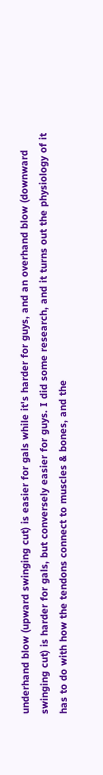underhand blow (upward swinging cut) is easier for gals while it's harder for guys, and an overhand blow (downward swinging cut) is harder for gals, but conversely easier for guys. I did some research, and it turns out the physiology of it has to do with how the tendons connect to muscles & bones, and the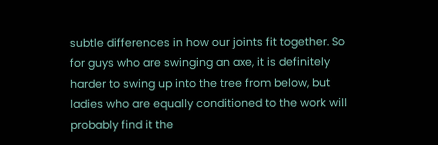subtle differences in how our joints fit together. So for guys who are swinging an axe, it is definitely harder to swing up into the tree from below, but ladies who are equally conditioned to the work will probably find it the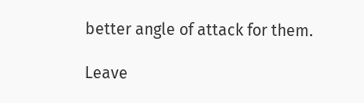better angle of attack for them.

Leave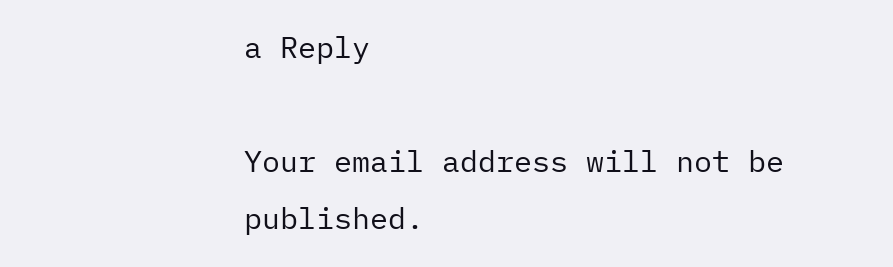a Reply

Your email address will not be published.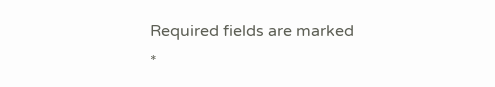Required fields are marked *